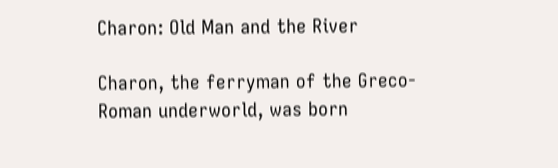Charon: Old Man and the River

Charon, the ferryman of the Greco-Roman underworld, was born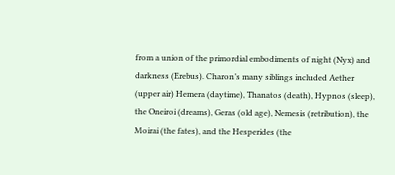from a union of the primordial embodiments of night (Nyx) and darkness (Erebus). Charon’s many siblings included Aether (upper air) Hemera (daytime), Thanatos (death), Hypnos (sleep), the Oneiroi (dreams), Geras (old age), Nemesis (retribution), the Moirai (the fates), and the Hesperides (the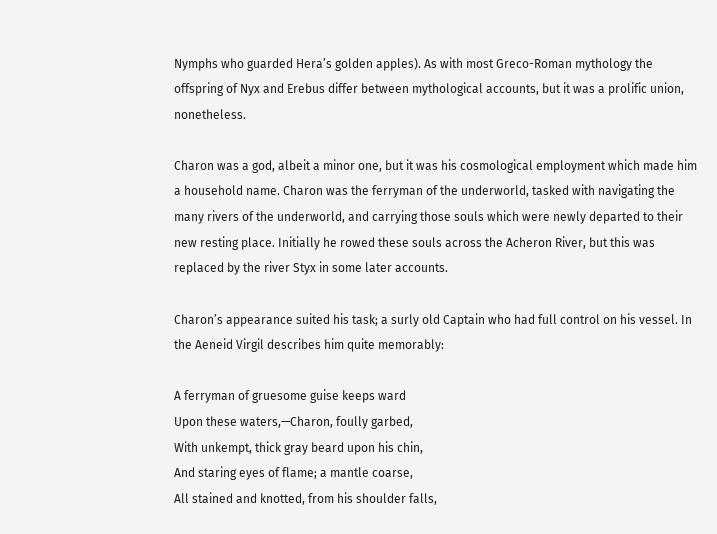Nymphs who guarded Hera’s golden apples). As with most Greco-Roman mythology the offspring of Nyx and Erebus differ between mythological accounts, but it was a prolific union, nonetheless.

Charon was a god, albeit a minor one, but it was his cosmological employment which made him a household name. Charon was the ferryman of the underworld, tasked with navigating the many rivers of the underworld, and carrying those souls which were newly departed to their new resting place. Initially he rowed these souls across the Acheron River, but this was replaced by the river Styx in some later accounts.

Charon’s appearance suited his task; a surly old Captain who had full control on his vessel. In the Aeneid Virgil describes him quite memorably:

A ferryman of gruesome guise keeps ward
Upon these waters,—Charon, foully garbed,
With unkempt, thick gray beard upon his chin,
And staring eyes of flame; a mantle coarse,
All stained and knotted, from his shoulder falls,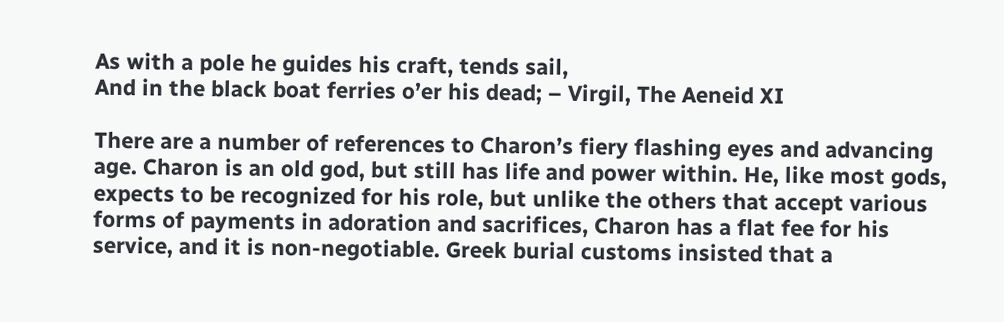As with a pole he guides his craft, tends sail,
And in the black boat ferries o’er his dead; – Virgil, The Aeneid XI

There are a number of references to Charon’s fiery flashing eyes and advancing age. Charon is an old god, but still has life and power within. He, like most gods, expects to be recognized for his role, but unlike the others that accept various forms of payments in adoration and sacrifices, Charon has a flat fee for his service, and it is non-negotiable. Greek burial customs insisted that a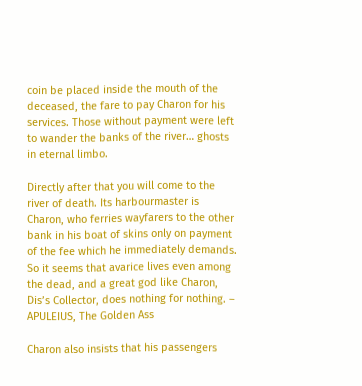coin be placed inside the mouth of the deceased, the fare to pay Charon for his services. Those without payment were left to wander the banks of the river… ghosts in eternal limbo.

Directly after that you will come to the river of death. Its harbourmaster is Charon, who ferries wayfarers to the other bank in his boat of skins only on payment of the fee which he immediately demands. So it seems that avarice lives even among the dead, and a great god like Charon, Dis’s Collector, does nothing for nothing. – APULEIUS, The Golden Ass

Charon also insists that his passengers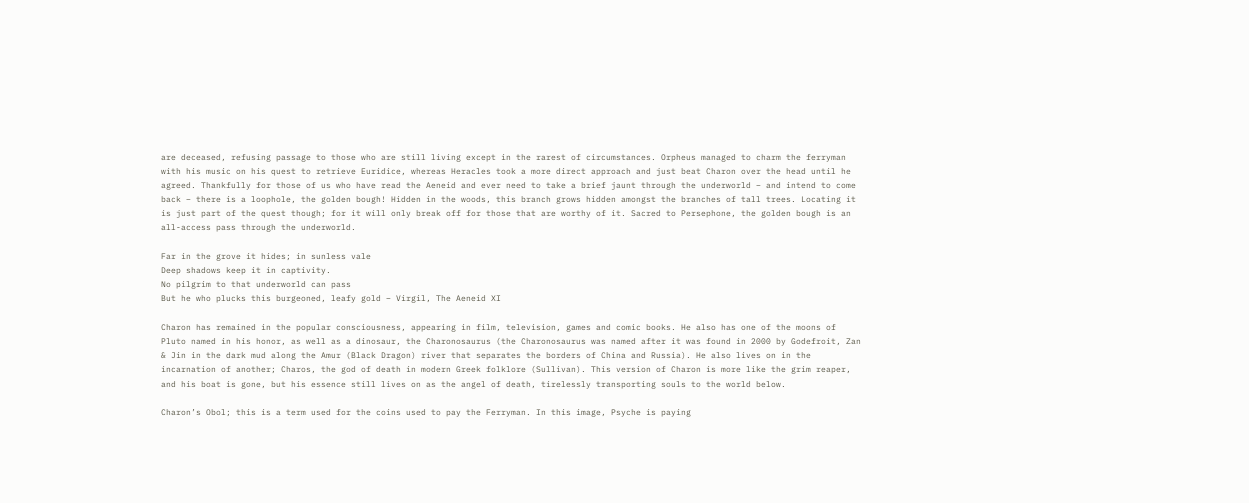are deceased, refusing passage to those who are still living except in the rarest of circumstances. Orpheus managed to charm the ferryman with his music on his quest to retrieve Euridice, whereas Heracles took a more direct approach and just beat Charon over the head until he agreed. Thankfully for those of us who have read the Aeneid and ever need to take a brief jaunt through the underworld – and intend to come back – there is a loophole, the golden bough! Hidden in the woods, this branch grows hidden amongst the branches of tall trees. Locating it is just part of the quest though; for it will only break off for those that are worthy of it. Sacred to Persephone, the golden bough is an all-access pass through the underworld.

Far in the grove it hides; in sunless vale
Deep shadows keep it in captivity.
No pilgrim to that underworld can pass
But he who plucks this burgeoned, leafy gold – Virgil, The Aeneid XI

Charon has remained in the popular consciousness, appearing in film, television, games and comic books. He also has one of the moons of Pluto named in his honor, as well as a dinosaur, the Charonosaurus (the Charonosaurus was named after it was found in 2000 by Godefroit, Zan & Jin in the dark mud along the Amur (Black Dragon) river that separates the borders of China and Russia). He also lives on in the incarnation of another; Charos, the god of death in modern Greek folklore (Sullivan). This version of Charon is more like the grim reaper, and his boat is gone, but his essence still lives on as the angel of death, tirelessly transporting souls to the world below.

Charon’s Obol; this is a term used for the coins used to pay the Ferryman. In this image, Psyche is paying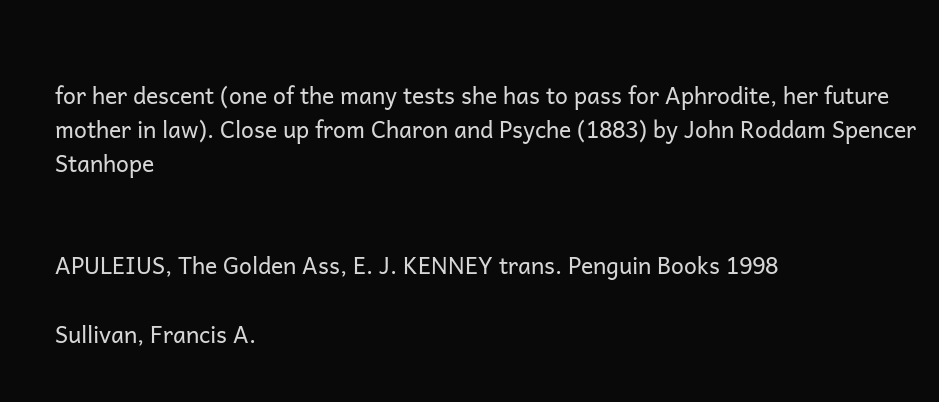for her descent (one of the many tests she has to pass for Aphrodite, her future mother in law). Close up from Charon and Psyche (1883) by John Roddam Spencer Stanhope


APULEIUS, The Golden Ass, E. J. KENNEY trans. Penguin Books 1998

Sullivan, Francis A.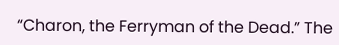“Charon, the Ferryman of the Dead.” The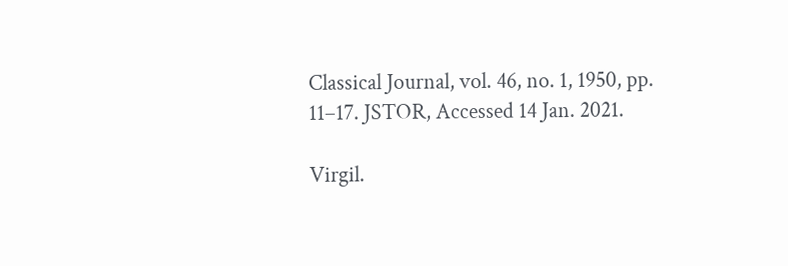Classical Journal, vol. 46, no. 1, 1950, pp. 11–17. JSTOR, Accessed 14 Jan. 2021.

Virgil.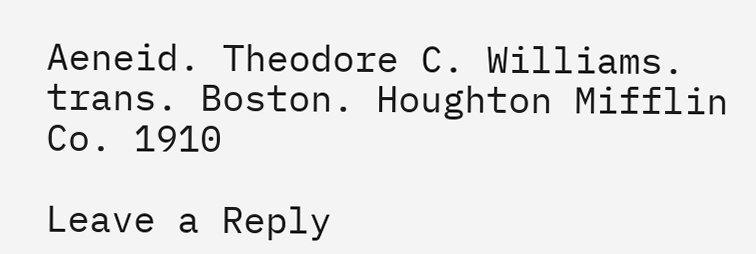Aeneid. Theodore C. Williams. trans. Boston. Houghton Mifflin Co. 1910

Leave a Reply